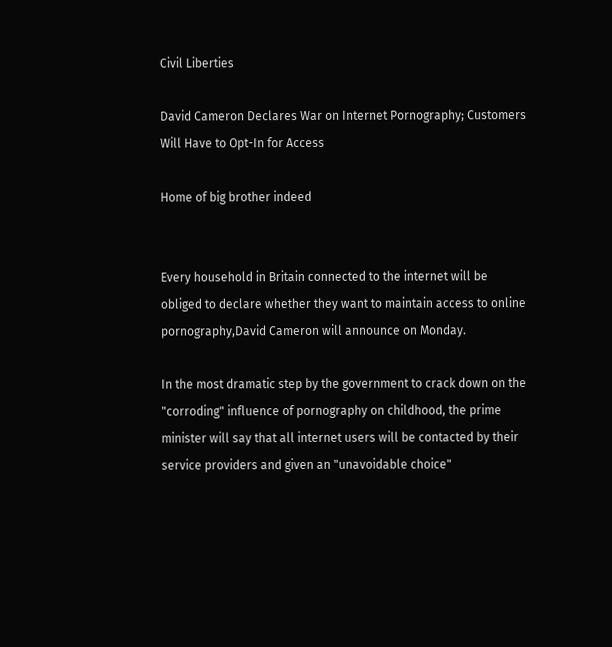Civil Liberties

David Cameron Declares War on Internet Pornography; Customers Will Have to Opt-In for Access

Home of big brother indeed


Every household in Britain connected to the internet will be obliged to declare whether they want to maintain access to online pornography,David Cameron will announce on Monday.

In the most dramatic step by the government to crack down on the "corroding" influence of pornography on childhood, the prime minister will say that all internet users will be contacted by their service providers and given an "unavoidable choice"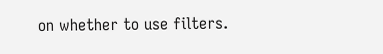on whether to use filters.